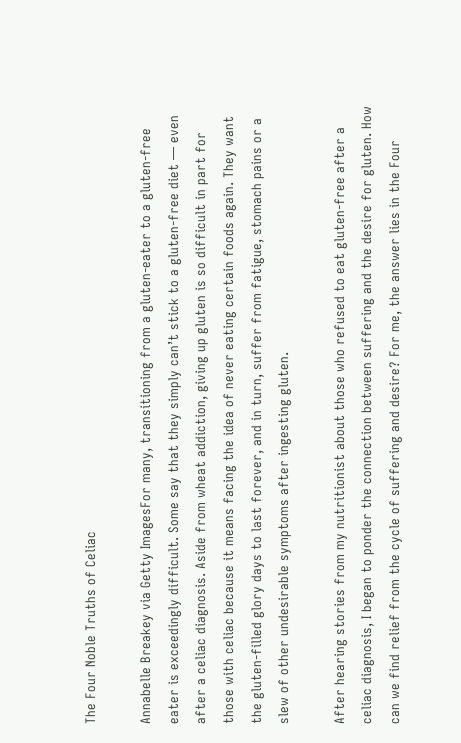The Four Noble Truths of Celiac

Annabelle Breakey via Getty ImagesFor many, transitioning from a gluten-eater to a gluten-free eater is exceedingly difficult. Some say that they simply can’t stick to a gluten-free diet — even after a celiac diagnosis. Aside from wheat addiction, giving up gluten is so difficult in part for those with celiac because it means facing the idea of never eating certain foods again. They want the gluten-filled glory days to last forever, and in turn, suffer from fatigue, stomach pains or a slew of other undesirable symptoms after ingesting gluten.

After hearing stories from my nutritionist about those who refused to eat gluten-free after a celiac diagnosis, I began to ponder the connection between suffering and the desire for gluten. How can we find relief from the cycle of suffering and desire? For me, the answer lies in the Four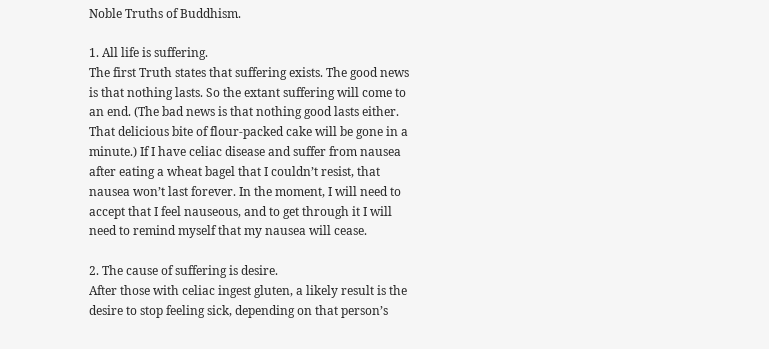Noble Truths of Buddhism.

1. All life is suffering.
The first Truth states that suffering exists. The good news is that nothing lasts. So the extant suffering will come to an end. (The bad news is that nothing good lasts either. That delicious bite of flour-packed cake will be gone in a minute.) If I have celiac disease and suffer from nausea after eating a wheat bagel that I couldn’t resist, that nausea won’t last forever. In the moment, I will need to accept that I feel nauseous, and to get through it I will need to remind myself that my nausea will cease.

2. The cause of suffering is desire.
After those with celiac ingest gluten, a likely result is the desire to stop feeling sick, depending on that person’s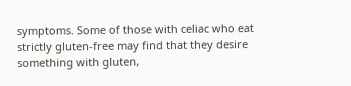symptoms. Some of those with celiac who eat strictly gluten-free may find that they desire something with gluten,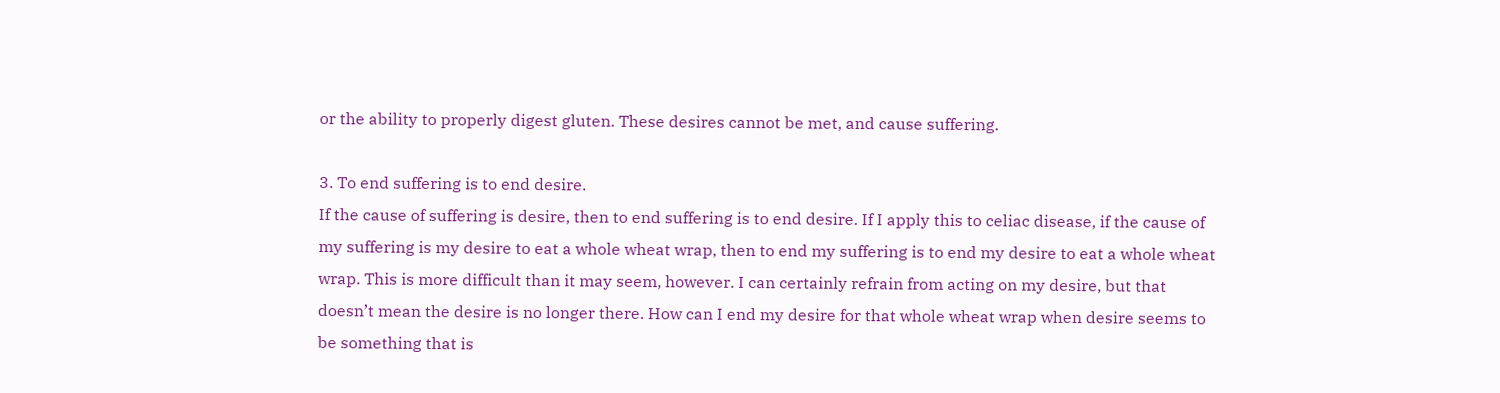or the ability to properly digest gluten. These desires cannot be met, and cause suffering.

3. To end suffering is to end desire.
If the cause of suffering is desire, then to end suffering is to end desire. If I apply this to celiac disease, if the cause of my suffering is my desire to eat a whole wheat wrap, then to end my suffering is to end my desire to eat a whole wheat wrap. This is more difficult than it may seem, however. I can certainly refrain from acting on my desire, but that doesn’t mean the desire is no longer there. How can I end my desire for that whole wheat wrap when desire seems to be something that is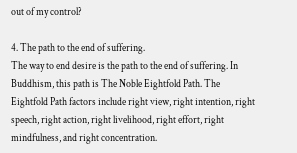out of my control?

4. The path to the end of suffering.
The way to end desire is the path to the end of suffering. In Buddhism, this path is The Noble Eightfold Path. The Eightfold Path factors include right view, right intention, right speech, right action, right livelihood, right effort, right mindfulness, and right concentration.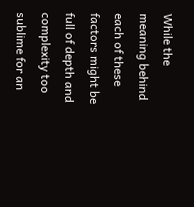While the meaning behind each of these factors might be full of depth and complexity too sublime for an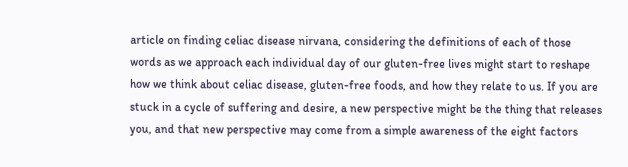article on finding celiac disease nirvana, considering the definitions of each of those words as we approach each individual day of our gluten-free lives might start to reshape how we think about celiac disease, gluten-free foods, and how they relate to us. If you are stuck in a cycle of suffering and desire, a new perspective might be the thing that releases you, and that new perspective may come from a simple awareness of the eight factors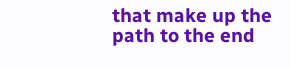that make up the path to the end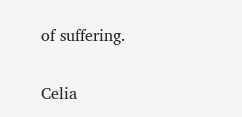of suffering.

Celia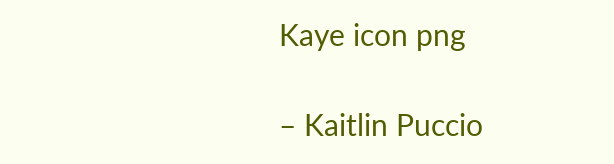Kaye icon png

– Kaitlin Puccio